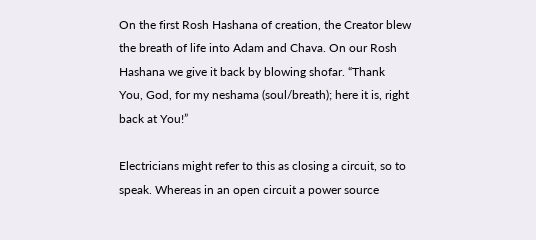On the first Rosh Hashana of creation, the Creator blew the breath of life into Adam and Chava. On our Rosh Hashana we give it back by blowing shofar. “Thank You, God, for my neshama (soul/breath); here it is, right back at You!”

Electricians might refer to this as closing a circuit, so to speak. Whereas in an open circuit a power source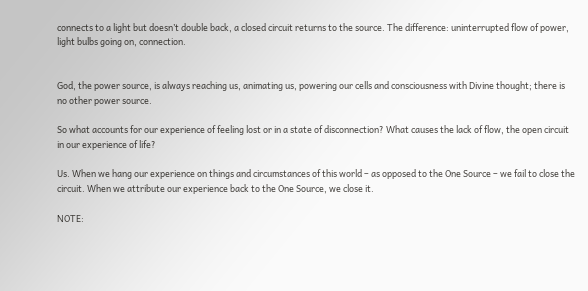connects to a light but doesn’t double back, a closed circuit returns to the source. The difference: uninterrupted flow of power, light bulbs going on, connection.


God, the power source, is always reaching us, animating us, powering our cells and consciousness with Divine thought; there is no other power source.

So what accounts for our experience of feeling lost or in a state of disconnection? What causes the lack of flow, the open circuit in our experience of life?

Us. When we hang our experience on things and circumstances of this world – as opposed to the One Source – we fail to close the circuit. When we attribute our experience back to the One Source, we close it.

NOTE: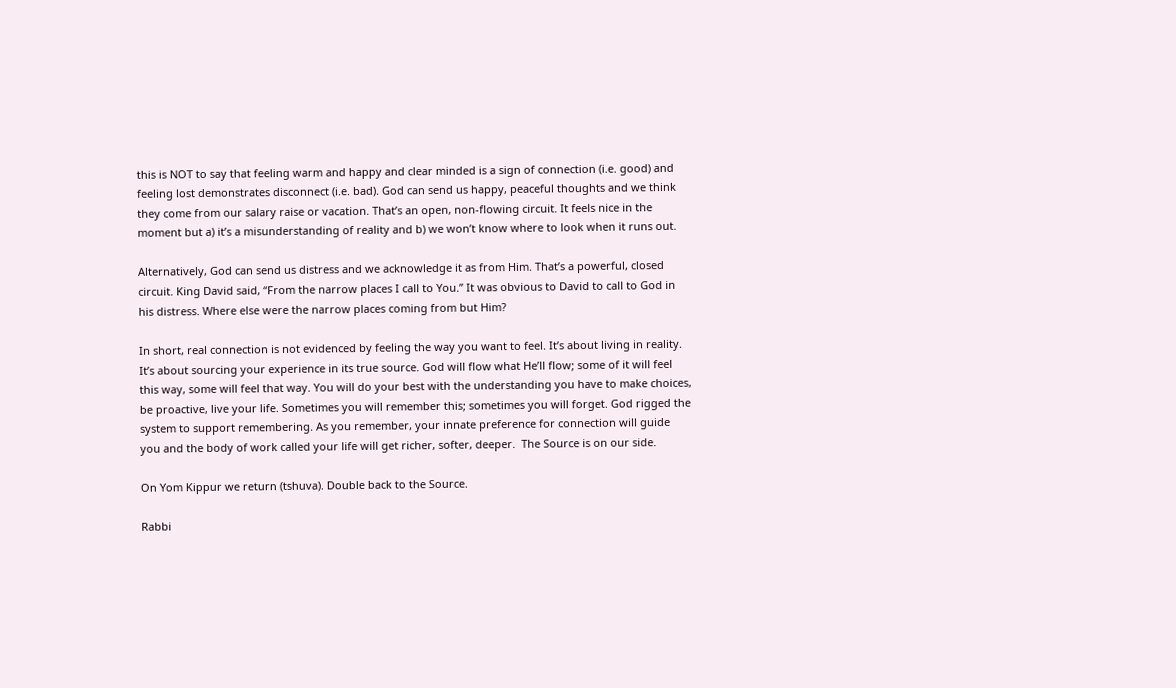this is NOT to say that feeling warm and happy and clear minded is a sign of connection (i.e. good) and feeling lost demonstrates disconnect (i.e. bad). God can send us happy, peaceful thoughts and we think they come from our salary raise or vacation. That’s an open, non-flowing circuit. It feels nice in the moment but a) it’s a misunderstanding of reality and b) we won’t know where to look when it runs out.

Alternatively, God can send us distress and we acknowledge it as from Him. That’s a powerful, closed circuit. King David said, “From the narrow places I call to You.” It was obvious to David to call to God in his distress. Where else were the narrow places coming from but Him?

In short, real connection is not evidenced by feeling the way you want to feel. It’s about living in reality. It’s about sourcing your experience in its true source. God will flow what He’ll flow; some of it will feel this way, some will feel that way. You will do your best with the understanding you have to make choices, be proactive, live your life. Sometimes you will remember this; sometimes you will forget. God rigged the system to support remembering. As you remember, your innate preference for connection will guide you and the body of work called your life will get richer, softer, deeper.  The Source is on our side.

On Yom Kippur we return (tshuva). Double back to the Source.

Rabbi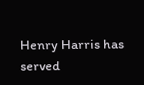Henry Harris has served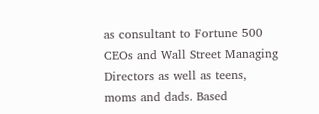as consultant to Fortune 500 CEOs and Wall Street Managing Directors as well as teens, moms and dads. Based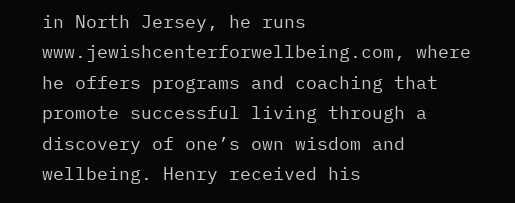in North Jersey, he runs www.jewishcenterforwellbeing.com, where he offers programs and coaching that promote successful living through a discovery of one’s own wisdom and wellbeing. Henry received his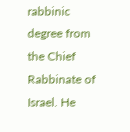rabbinic degree from the Chief Rabbinate of Israel. He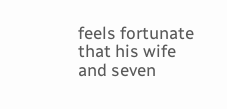feels fortunate that his wife and seven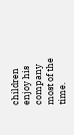children enjoy his company most of the time.